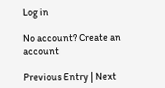Log in

No account? Create an account

Previous Entry | Next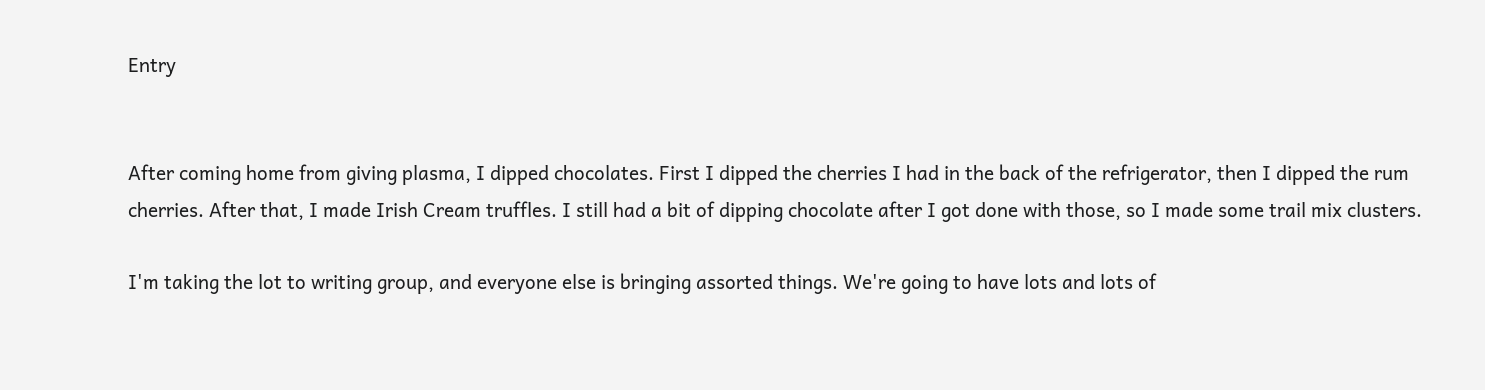Entry


After coming home from giving plasma, I dipped chocolates. First I dipped the cherries I had in the back of the refrigerator, then I dipped the rum cherries. After that, I made Irish Cream truffles. I still had a bit of dipping chocolate after I got done with those, so I made some trail mix clusters.

I'm taking the lot to writing group, and everyone else is bringing assorted things. We're going to have lots and lots of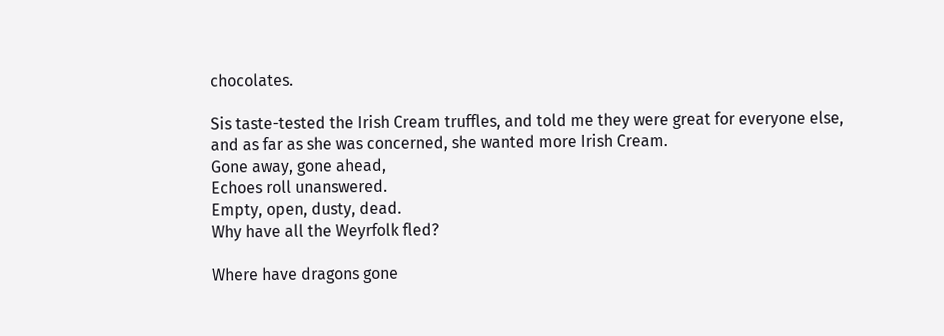chocolates.

Sis taste-tested the Irish Cream truffles, and told me they were great for everyone else, and as far as she was concerned, she wanted more Irish Cream.
Gone away, gone ahead,
Echoes roll unanswered.
Empty, open, dusty, dead.
Why have all the Weyrfolk fled?

Where have dragons gone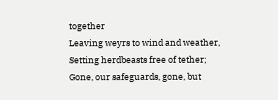together
Leaving weyrs to wind and weather,
Setting herdbeasts free of tether;
Gone, our safeguards, gone, but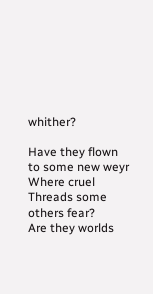whither?

Have they flown to some new weyr
Where cruel Threads some others fear?
Are they worlds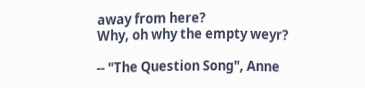away from here?
Why, oh why the empty weyr?

-- "The Question Song", Anne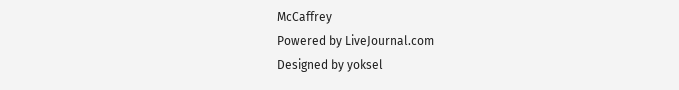McCaffrey
Powered by LiveJournal.com
Designed by yoksel